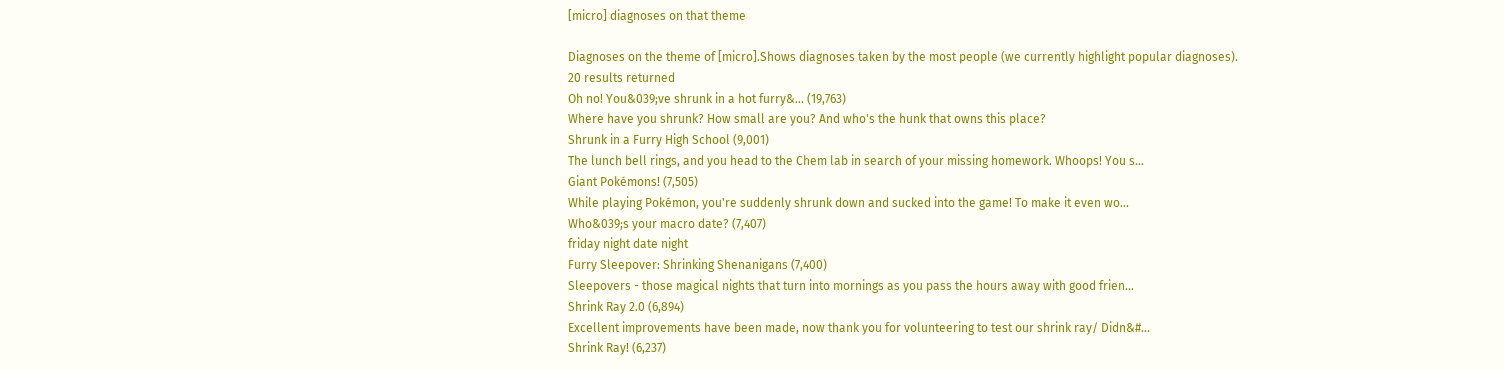[micro] diagnoses on that theme

Diagnoses on the theme of [micro].Shows diagnoses taken by the most people (we currently highlight popular diagnoses).
20 results returned
Oh no! You&039;ve shrunk in a hot furry&... (19,763)
Where have you shrunk? How small are you? And who's the hunk that owns this place?
Shrunk in a Furry High School (9,001)
The lunch bell rings, and you head to the Chem lab in search of your missing homework. Whoops! You s...
Giant Pokémons! (7,505)
While playing Pokémon, you're suddenly shrunk down and sucked into the game! To make it even wo...
Who&039;s your macro date? (7,407)
friday night date night
Furry Sleepover: Shrinking Shenanigans (7,400)
Sleepovers - those magical nights that turn into mornings as you pass the hours away with good frien...
Shrink Ray 2.0 (6,894)
Excellent improvements have been made, now thank you for volunteering to test our shrink ray/ Didn&#...
Shrink Ray! (6,237)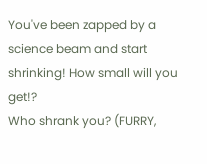You've been zapped by a science beam and start shrinking! How small will you get!?
Who shrank you? (FURRY,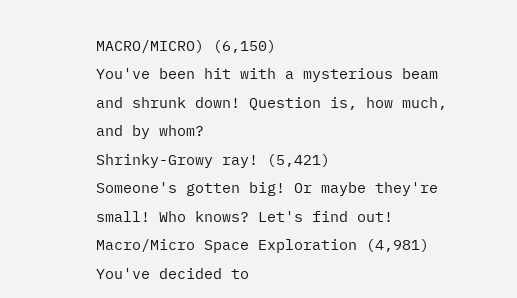MACRO/MICRO) (6,150)
You've been hit with a mysterious beam and shrunk down! Question is, how much, and by whom?
Shrinky-Growy ray! (5,421)
Someone's gotten big! Or maybe they're small! Who knows? Let's find out!
Macro/Micro Space Exploration (4,981)
You've decided to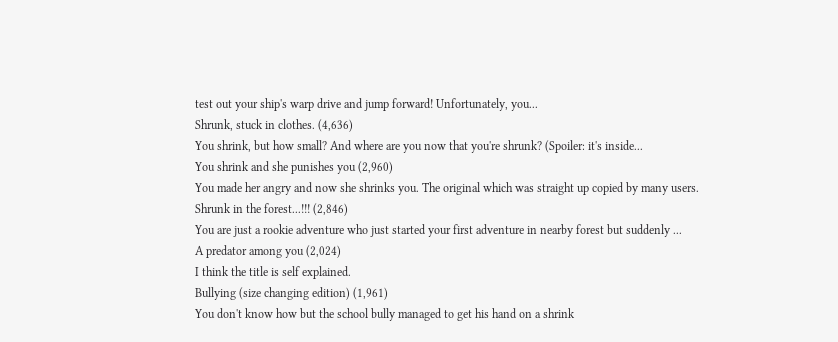test out your ship's warp drive and jump forward! Unfortunately, you...
Shrunk, stuck in clothes. (4,636)
You shrink, but how small? And where are you now that you're shrunk? (Spoiler: it's inside...
You shrink and she punishes you (2,960)
You made her angry and now she shrinks you. The original which was straight up copied by many users.
Shrunk in the forest...!!! (2,846)
You are just a rookie adventure who just started your first adventure in nearby forest but suddenly ...
A predator among you (2,024)
I think the title is self explained.
Bullying (size changing edition) (1,961)
You don't know how but the school bully managed to get his hand on a shrink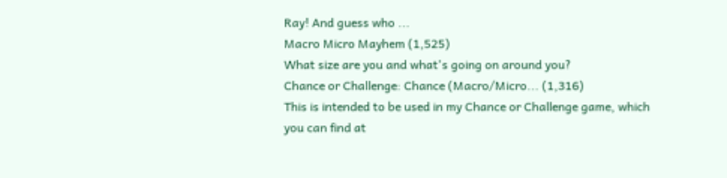Ray! And guess who ...
Macro Micro Mayhem (1,525)
What size are you and what's going on around you?
Chance or Challenge: Chance (Macro/Micro... (1,316)
This is intended to be used in my Chance or Challenge game, which you can find at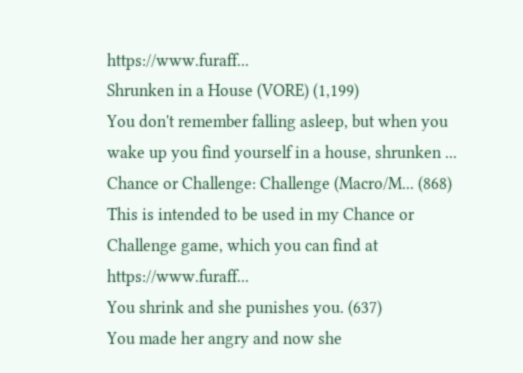https://www.furaff...
Shrunken in a House (VORE) (1,199)
You don't remember falling asleep, but when you wake up you find yourself in a house, shrunken ...
Chance or Challenge: Challenge (Macro/M... (868)
This is intended to be used in my Chance or Challenge game, which you can find at https://www.furaff...
You shrink and she punishes you. (637)
You made her angry and now she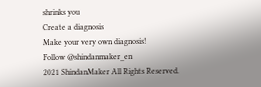shrinks you
Create a diagnosis
Make your very own diagnosis!
Follow @shindanmaker_en
2021 ShindanMaker All Rights Reserved.